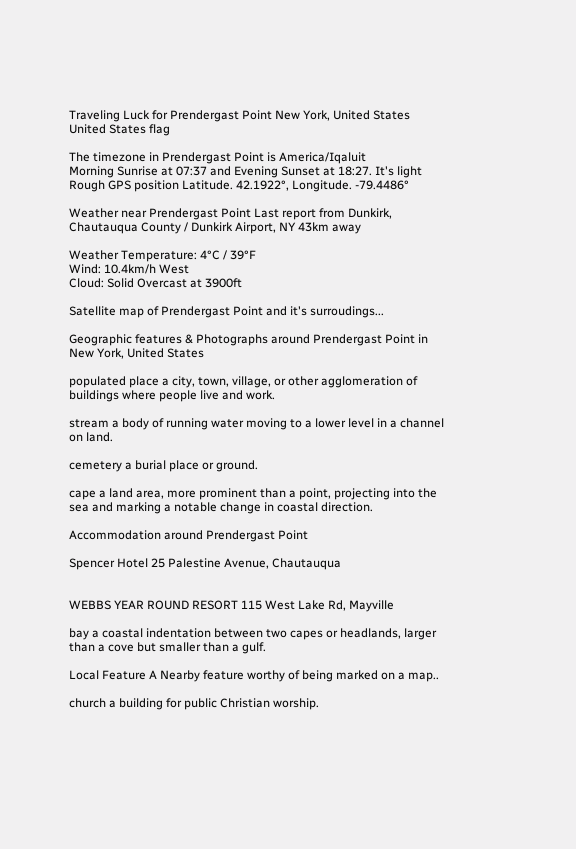Traveling Luck for Prendergast Point New York, United States United States flag

The timezone in Prendergast Point is America/Iqaluit
Morning Sunrise at 07:37 and Evening Sunset at 18:27. It's light
Rough GPS position Latitude. 42.1922°, Longitude. -79.4486°

Weather near Prendergast Point Last report from Dunkirk, Chautauqua County / Dunkirk Airport, NY 43km away

Weather Temperature: 4°C / 39°F
Wind: 10.4km/h West
Cloud: Solid Overcast at 3900ft

Satellite map of Prendergast Point and it's surroudings...

Geographic features & Photographs around Prendergast Point in New York, United States

populated place a city, town, village, or other agglomeration of buildings where people live and work.

stream a body of running water moving to a lower level in a channel on land.

cemetery a burial place or ground.

cape a land area, more prominent than a point, projecting into the sea and marking a notable change in coastal direction.

Accommodation around Prendergast Point

Spencer Hotel 25 Palestine Avenue, Chautauqua


WEBBS YEAR ROUND RESORT 115 West Lake Rd, Mayville

bay a coastal indentation between two capes or headlands, larger than a cove but smaller than a gulf.

Local Feature A Nearby feature worthy of being marked on a map..

church a building for public Christian worship.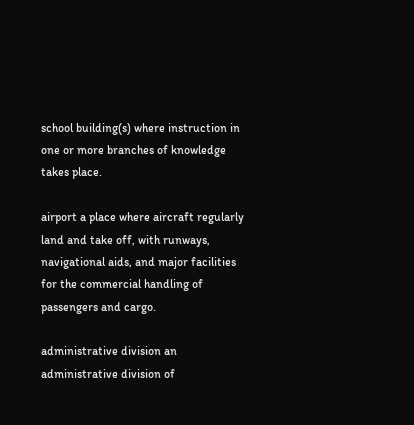school building(s) where instruction in one or more branches of knowledge takes place.

airport a place where aircraft regularly land and take off, with runways, navigational aids, and major facilities for the commercial handling of passengers and cargo.

administrative division an administrative division of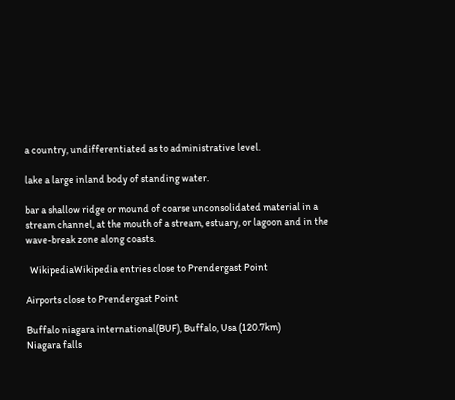a country, undifferentiated as to administrative level.

lake a large inland body of standing water.

bar a shallow ridge or mound of coarse unconsolidated material in a stream channel, at the mouth of a stream, estuary, or lagoon and in the wave-break zone along coasts.

  WikipediaWikipedia entries close to Prendergast Point

Airports close to Prendergast Point

Buffalo niagara international(BUF), Buffalo, Usa (120.7km)
Niagara falls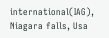international(IAG), Niagara falls, Usa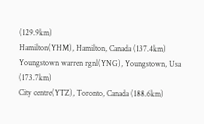(129.9km)
Hamilton(YHM), Hamilton, Canada (137.4km)
Youngstown warren rgnl(YNG), Youngstown, Usa (173.7km)
City centre(YTZ), Toronto, Canada (188.6km)